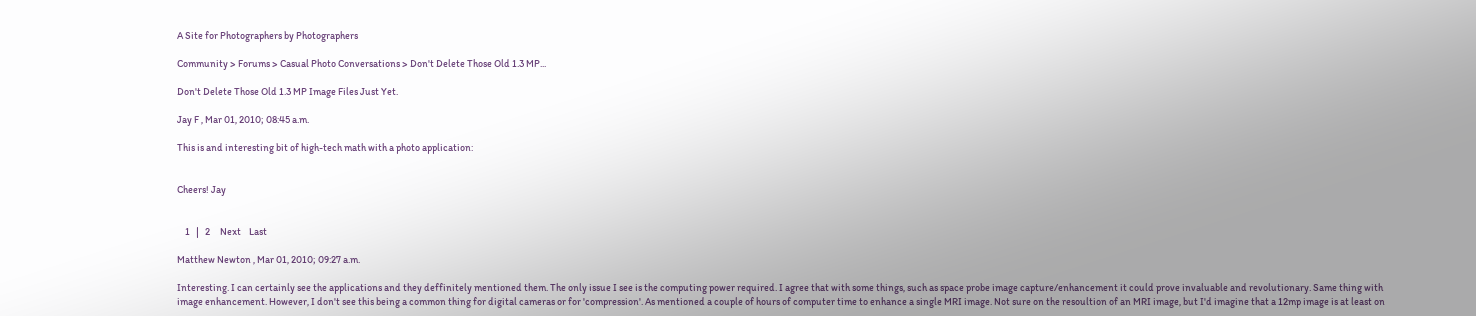A Site for Photographers by Photographers

Community > Forums > Casual Photo Conversations > Don't Delete Those Old 1.3 MP...

Don't Delete Those Old 1.3 MP Image Files Just Yet.

Jay F , Mar 01, 2010; 08:45 a.m.

This is and interesting bit of high-tech math with a photo application:


Cheers! Jay


    1   |   2     Next    Last

Matthew Newton , Mar 01, 2010; 09:27 a.m.

Interesting. I can certainly see the applications and they deffinitely mentioned them. The only issue I see is the computing power required. I agree that with some things, such as space probe image capture/enhancement it could prove invaluable and revolutionary. Same thing with image enhancement. However, I don't see this being a common thing for digital cameras or for 'compression'. As mentioned a couple of hours of computer time to enhance a single MRI image. Not sure on the resoultion of an MRI image, but I'd imagine that a 12mp image is at least on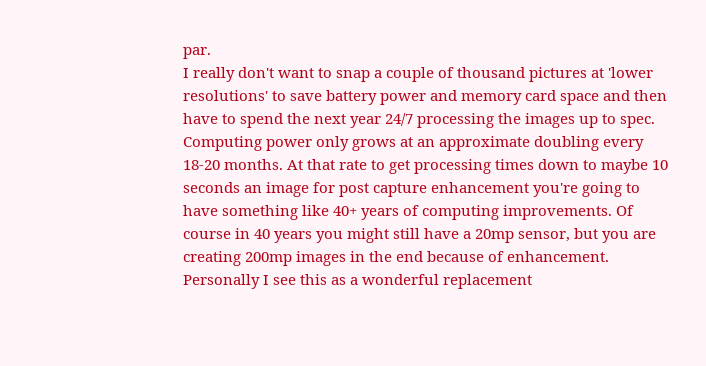par.
I really don't want to snap a couple of thousand pictures at 'lower resolutions' to save battery power and memory card space and then have to spend the next year 24/7 processing the images up to spec.
Computing power only grows at an approximate doubling every 18-20 months. At that rate to get processing times down to maybe 10 seconds an image for post capture enhancement you're going to have something like 40+ years of computing improvements. Of course in 40 years you might still have a 20mp sensor, but you are creating 200mp images in the end because of enhancement. Personally I see this as a wonderful replacement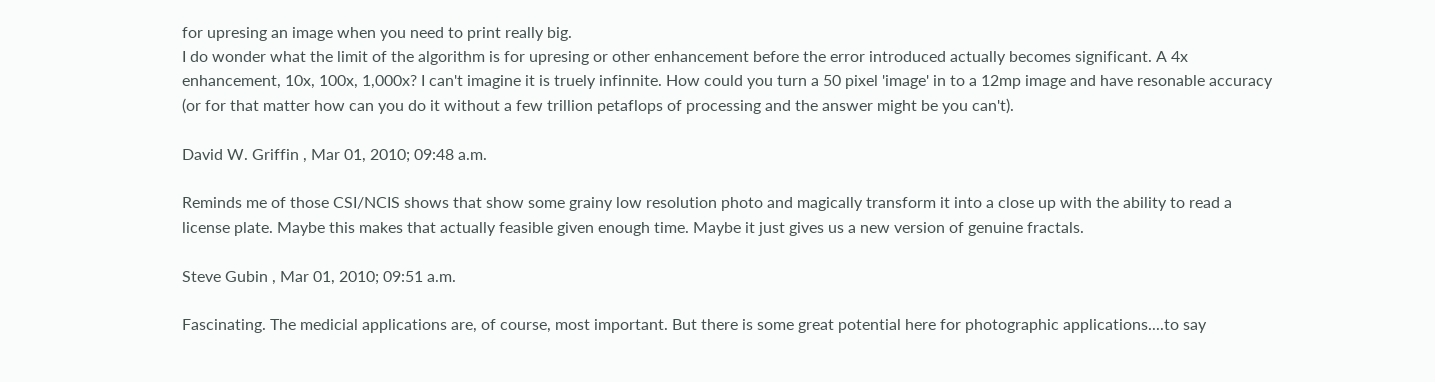for upresing an image when you need to print really big.
I do wonder what the limit of the algorithm is for upresing or other enhancement before the error introduced actually becomes significant. A 4x enhancement, 10x, 100x, 1,000x? I can't imagine it is truely infinnite. How could you turn a 50 pixel 'image' in to a 12mp image and have resonable accuracy (or for that matter how can you do it without a few trillion petaflops of processing and the answer might be you can't).

David W. Griffin , Mar 01, 2010; 09:48 a.m.

Reminds me of those CSI/NCIS shows that show some grainy low resolution photo and magically transform it into a close up with the ability to read a license plate. Maybe this makes that actually feasible given enough time. Maybe it just gives us a new version of genuine fractals.

Steve Gubin , Mar 01, 2010; 09:51 a.m.

Fascinating. The medicial applications are, of course, most important. But there is some great potential here for photographic applications....to say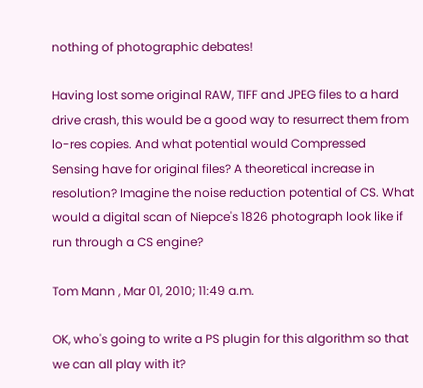nothing of photographic debates!

Having lost some original RAW, TIFF and JPEG files to a hard drive crash, this would be a good way to resurrect them from lo-res copies. And what potential would Compressed Sensing have for original files? A theoretical increase in resolution? Imagine the noise reduction potential of CS. What would a digital scan of Niepce's 1826 photograph look like if run through a CS engine?

Tom Mann , Mar 01, 2010; 11:49 a.m.

OK, who's going to write a PS plugin for this algorithm so that we can all play with it?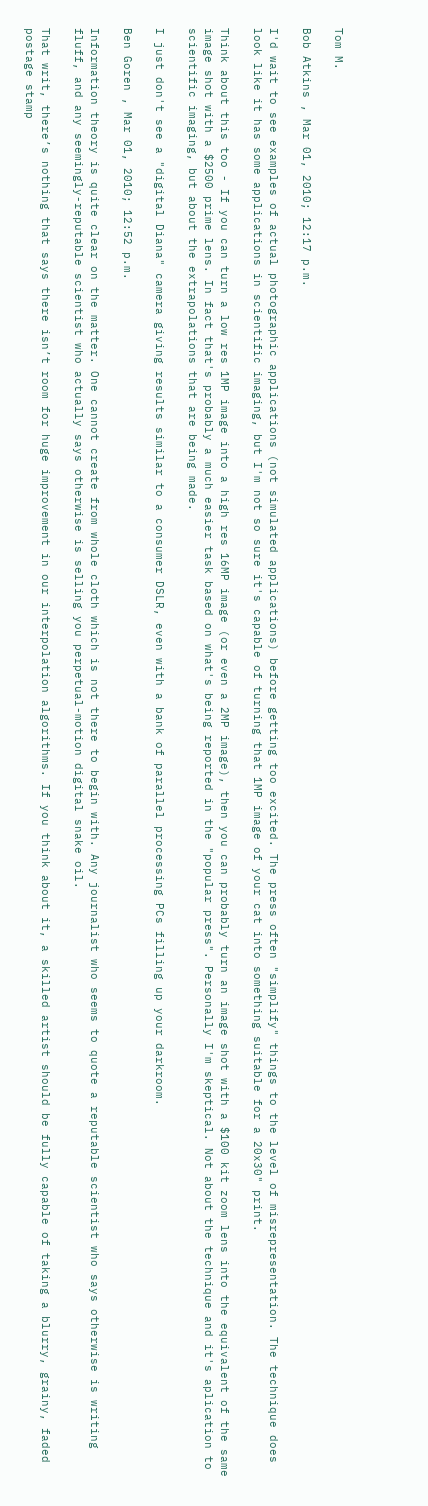Tom M.

Bob Atkins , Mar 01, 2010; 12:17 p.m.

I'd wait to see examples of actual photographic applications (not simulated applications) before getting too excited. The press often "simplify" things to the level of misrepresentation. The technique does look like it has some applications in scientific imaging, but I'm not so sure it's capable of turning that 1MP image of your cat into something suitable for a 20x30" print.

Think about this too - If you can turn a low res 1MP image into a high res 16MP image (or even a 2MP image), then you can probably turn an image shot with a $100 kit zoom lens into the equivalent of the same image shot with a $2500 prime lens. In fact that's probably a much easier task based on what's being reported in the "popular press". Personally I'm skeptical. Not about the technique and it's aplication to scientific imaging, but about the extrapolations that are being made.

I just don't see a "digital Diana" camera giving results similar to a consumer DSLR, even with a bank of parallel processing PCs filling up your darkroom.

Ben Goren , Mar 01, 2010; 12:52 p.m.

Information theory is quite clear on the matter. One cannot create from whole cloth which is not there to begin with. Any journalist who seems to quote a reputable scientist who says otherwise is writing fluff, and any seemingly-reputable scientist who actually says otherwise is selling you perpetual-motion digital snake oil.

That writ, there’s nothing that says there isn’t room for huge improvement in our interpolation algorithms. If you think about it, a skilled artist should be fully capable of taking a blurry, grainy, faded postage stamp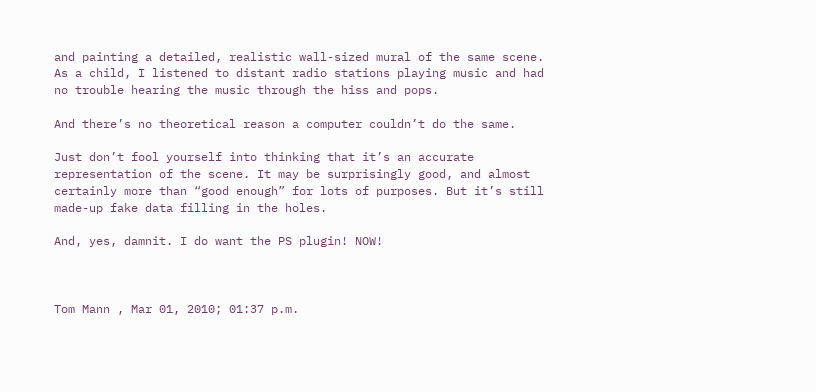and painting a detailed, realistic wall-sized mural of the same scene. As a child, I listened to distant radio stations playing music and had no trouble hearing the music through the hiss and pops.

And there’s no theoretical reason a computer couldn’t do the same.

Just don’t fool yourself into thinking that it’s an accurate representation of the scene. It may be surprisingly good, and almost certainly more than “good enough” for lots of purposes. But it’s still made-up fake data filling in the holes.

And, yes, damnit. I do want the PS plugin! NOW!



Tom Mann , Mar 01, 2010; 01:37 p.m.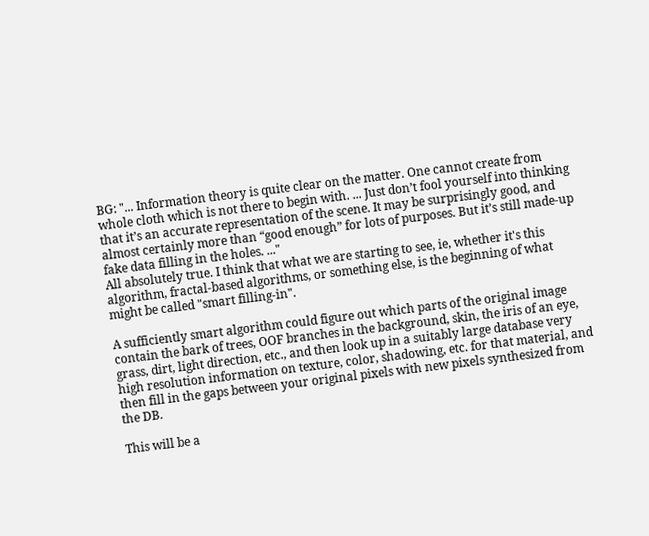BG: "... Information theory is quite clear on the matter. One cannot create from whole cloth which is not there to begin with. ... Just don’t fool yourself into thinking that it’s an accurate representation of the scene. It may be surprisingly good, and almost certainly more than “good enough” for lots of purposes. But it’s still made-up fake data filling in the holes. ..."
All absolutely true. I think that what we are starting to see, ie, whether it's this algorithm, fractal-based algorithms, or something else, is the beginning of what might be called "smart filling-in".

A sufficiently smart algorithm could figure out which parts of the original image contain the bark of trees, OOF branches in the background, skin, the iris of an eye, grass, dirt, light direction, etc., and then look up in a suitably large database very high resolution information on texture, color, shadowing, etc. for that material, and then fill in the gaps between your original pixels with new pixels synthesized from the DB.

This will be a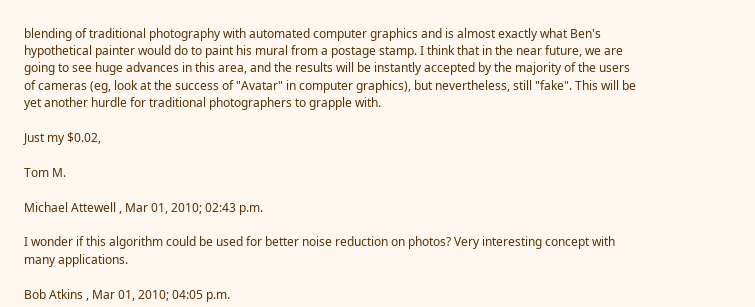blending of traditional photography with automated computer graphics and is almost exactly what Ben's hypothetical painter would do to paint his mural from a postage stamp. I think that in the near future, we are going to see huge advances in this area, and the results will be instantly accepted by the majority of the users of cameras (eg, look at the success of "Avatar" in computer graphics), but nevertheless, still "fake". This will be yet another hurdle for traditional photographers to grapple with.

Just my $0.02,

Tom M.

Michael Attewell , Mar 01, 2010; 02:43 p.m.

I wonder if this algorithm could be used for better noise reduction on photos? Very interesting concept with many applications.

Bob Atkins , Mar 01, 2010; 04:05 p.m.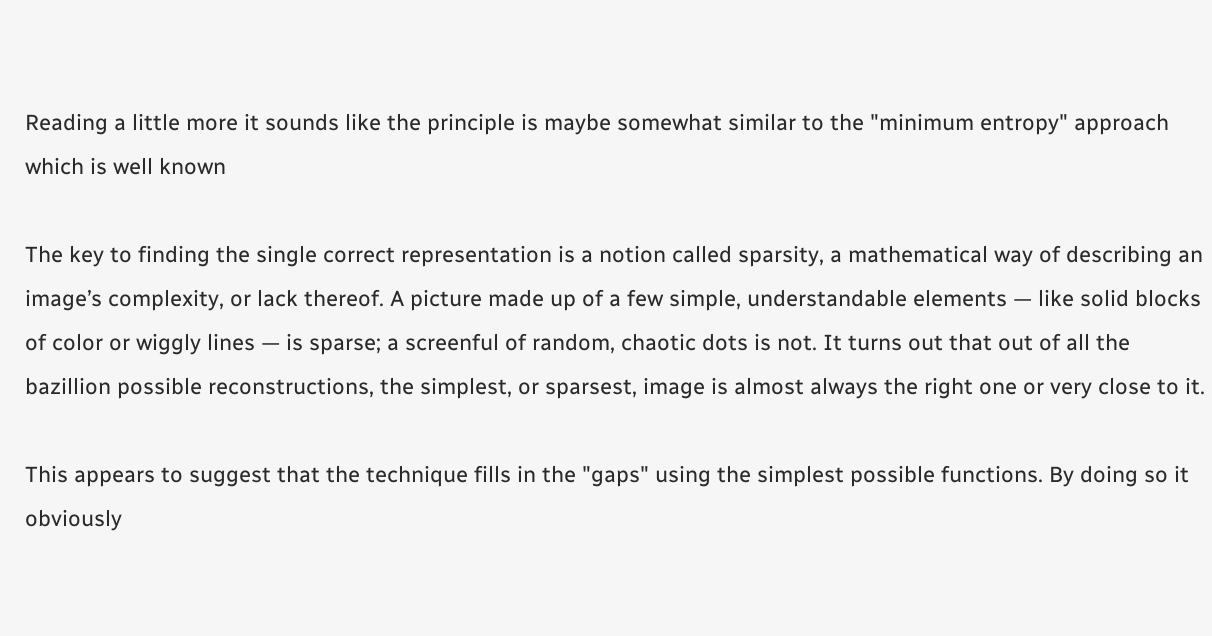Reading a little more it sounds like the principle is maybe somewhat similar to the "minimum entropy" approach which is well known

The key to finding the single correct representation is a notion called sparsity, a mathematical way of describing an image’s complexity, or lack thereof. A picture made up of a few simple, understandable elements — like solid blocks of color or wiggly lines — is sparse; a screenful of random, chaotic dots is not. It turns out that out of all the bazillion possible reconstructions, the simplest, or sparsest, image is almost always the right one or very close to it.

This appears to suggest that the technique fills in the "gaps" using the simplest possible functions. By doing so it obviously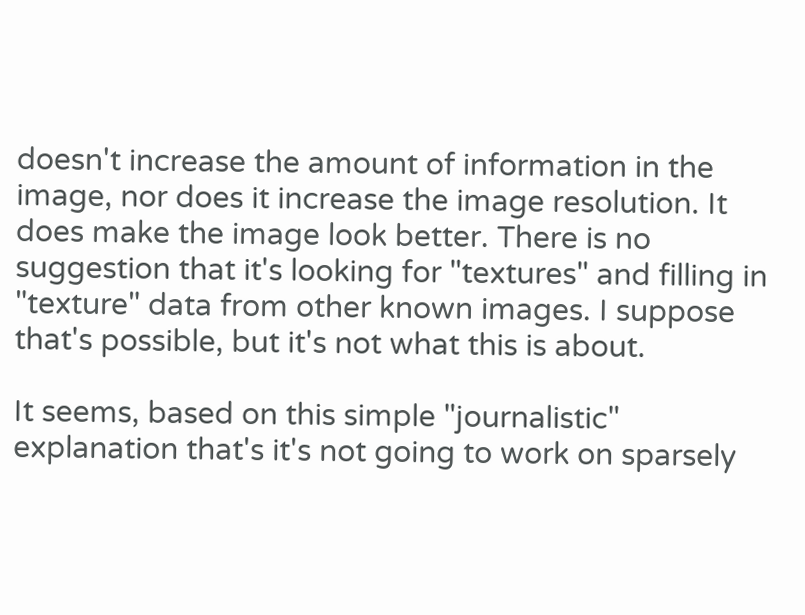doesn't increase the amount of information in the image, nor does it increase the image resolution. It does make the image look better. There is no suggestion that it's looking for "textures" and filling in "texture" data from other known images. I suppose that's possible, but it's not what this is about.

It seems, based on this simple "journalistic" explanation that's it's not going to work on sparsely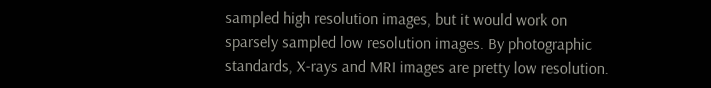sampled high resolution images, but it would work on sparsely sampled low resolution images. By photographic standards, X-rays and MRI images are pretty low resolution.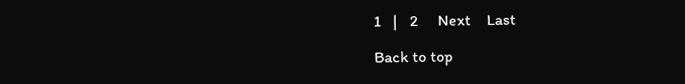1   |   2     Next    Last

Back to top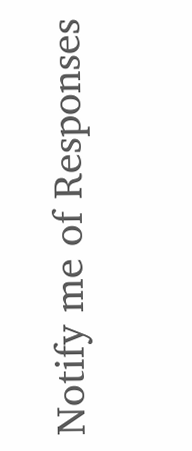Notify me of Responses